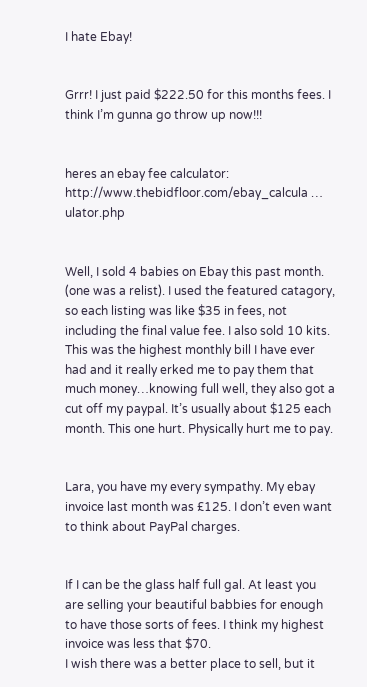I hate Ebay!


Grrr! I just paid $222.50 for this months fees. I think I’m gunna go throw up now!!!


heres an ebay fee calculator:
http://www.thebidfloor.com/ebay_calcula … ulator.php


Well, I sold 4 babies on Ebay this past month. (one was a relist). I used the featured catagory, so each listing was like $35 in fees, not including the final value fee. I also sold 10 kits. This was the highest monthly bill I have ever had and it really erked me to pay them that much money…knowing full well, they also got a cut off my paypal. It’s usually about $125 each month. This one hurt. Physically hurt me to pay.


Lara, you have my every sympathy. My ebay invoice last month was £125. I don’t even want to think about PayPal charges.


If I can be the glass half full gal. At least you are selling your beautiful babbies for enough to have those sorts of fees. I think my highest invoice was less that $70.
I wish there was a better place to sell, but it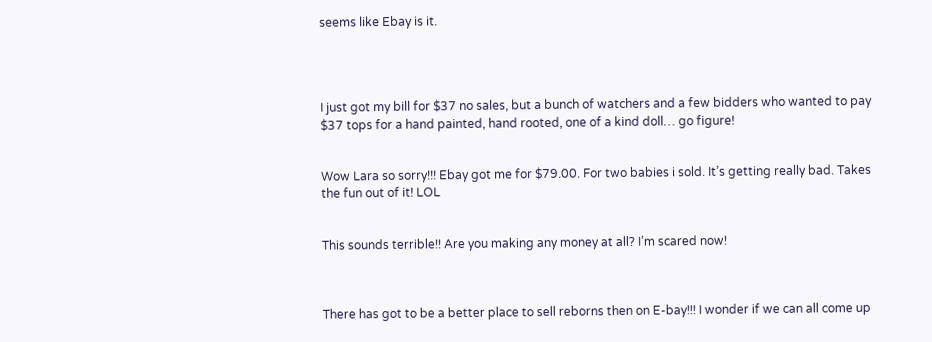seems like Ebay is it.




I just got my bill for $37 no sales, but a bunch of watchers and a few bidders who wanted to pay $37 tops for a hand painted, hand rooted, one of a kind doll… go figure!


Wow Lara so sorry!!! Ebay got me for $79.00. For two babies i sold. It’s getting really bad. Takes the fun out of it! LOL


This sounds terrible!! Are you making any money at all? I’m scared now!



There has got to be a better place to sell reborns then on E-bay!!! I wonder if we can all come up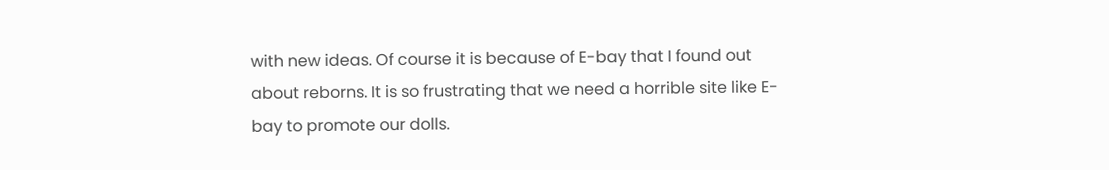with new ideas. Of course it is because of E-bay that I found out about reborns. It is so frustrating that we need a horrible site like E-bay to promote our dolls.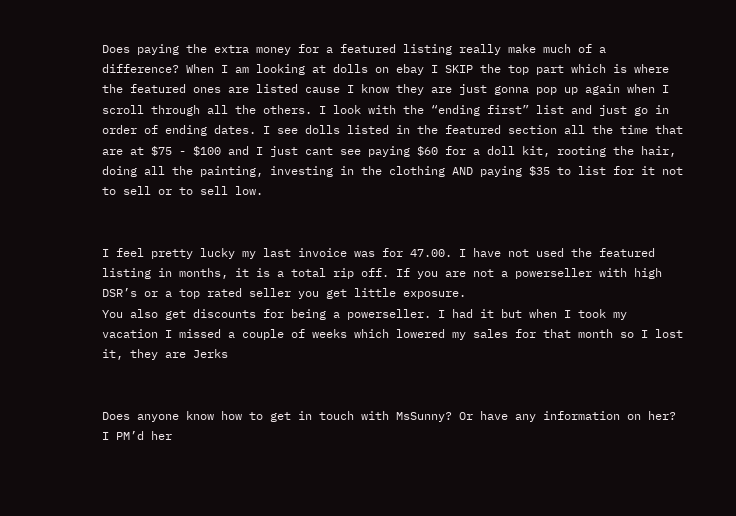Does paying the extra money for a featured listing really make much of a difference? When I am looking at dolls on ebay I SKIP the top part which is where the featured ones are listed cause I know they are just gonna pop up again when I scroll through all the others. I look with the “ending first” list and just go in order of ending dates. I see dolls listed in the featured section all the time that are at $75 - $100 and I just cant see paying $60 for a doll kit, rooting the hair, doing all the painting, investing in the clothing AND paying $35 to list for it not to sell or to sell low.


I feel pretty lucky my last invoice was for 47.00. I have not used the featured listing in months, it is a total rip off. If you are not a powerseller with high DSR’s or a top rated seller you get little exposure.
You also get discounts for being a powerseller. I had it but when I took my vacation I missed a couple of weeks which lowered my sales for that month so I lost it, they are Jerks


Does anyone know how to get in touch with MsSunny? Or have any information on her? I PM’d her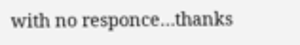with no responce…thanks